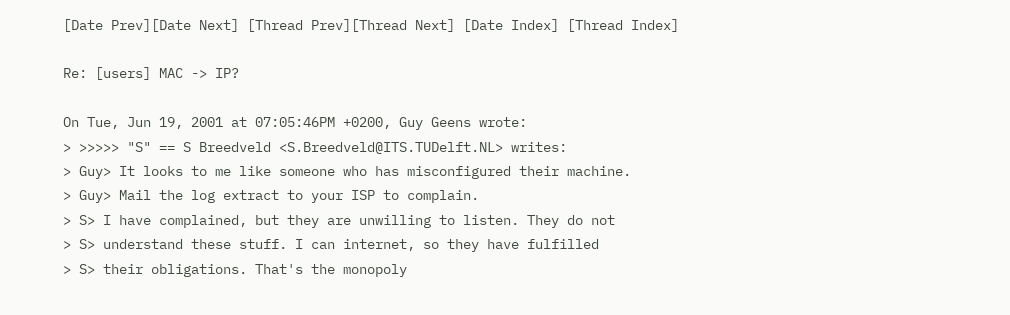[Date Prev][Date Next] [Thread Prev][Thread Next] [Date Index] [Thread Index]

Re: [users] MAC -> IP?

On Tue, Jun 19, 2001 at 07:05:46PM +0200, Guy Geens wrote:
> >>>>> "S" == S Breedveld <S.Breedveld@ITS.TUDelft.NL> writes:
> Guy> It looks to me like someone who has misconfigured their machine.
> Guy> Mail the log extract to your ISP to complain.
> S> I have complained, but they are unwilling to listen. They do not
> S> understand these stuff. I can internet, so they have fulfilled
> S> their obligations. That's the monopoly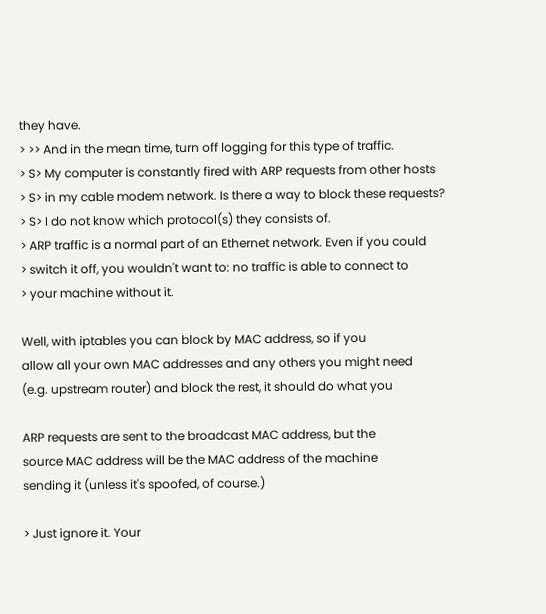they have.
> >> And in the mean time, turn off logging for this type of traffic.
> S> My computer is constantly fired with ARP requests from other hosts
> S> in my cable modem network. Is there a way to block these requests?
> S> I do not know which protocol(s) they consists of.
> ARP traffic is a normal part of an Ethernet network. Even if you could
> switch it off, you wouldn't want to: no traffic is able to connect to
> your machine without it.

Well, with iptables you can block by MAC address, so if you
allow all your own MAC addresses and any others you might need
(e.g. upstream router) and block the rest, it should do what you

ARP requests are sent to the broadcast MAC address, but the
source MAC address will be the MAC address of the machine
sending it (unless it's spoofed, of course.)

> Just ignore it. Your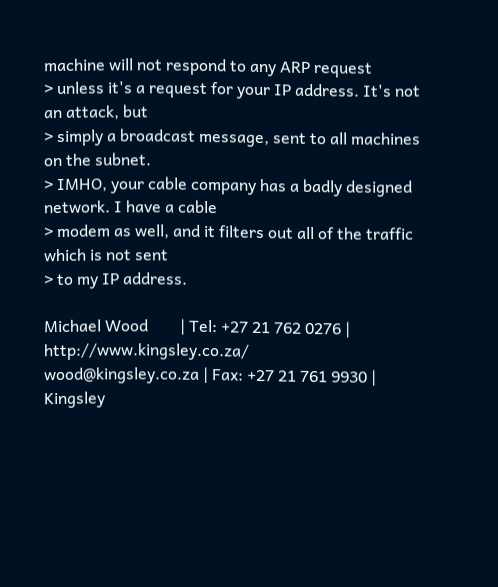machine will not respond to any ARP request
> unless it's a request for your IP address. It's not an attack, but
> simply a broadcast message, sent to all machines on the subnet.
> IMHO, your cable company has a badly designed network. I have a cable
> modem as well, and it filters out all of the traffic which is not sent
> to my IP address.

Michael Wood        | Tel: +27 21 762 0276 | http://www.kingsley.co.za/
wood@kingsley.co.za | Fax: +27 21 761 9930 | Kingsley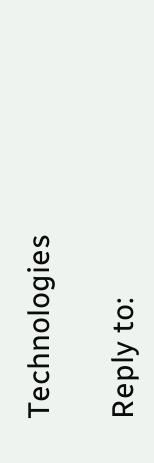Technologies

Reply to: